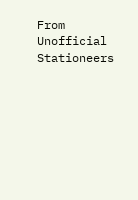From Unofficial Stationeers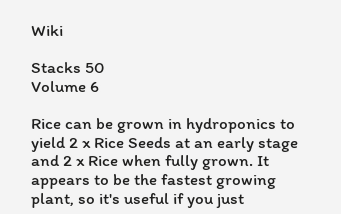Wiki

Stacks 50
Volume 6

Rice can be grown in hydroponics to yield 2 x Rice Seeds at an early stage and 2 x Rice when fully grown. It appears to be the fastest growing plant, so it's useful if you just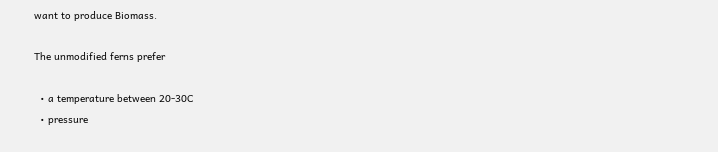want to produce Biomass.

The unmodified ferns prefer

  • a temperature between 20-30C
  • pressure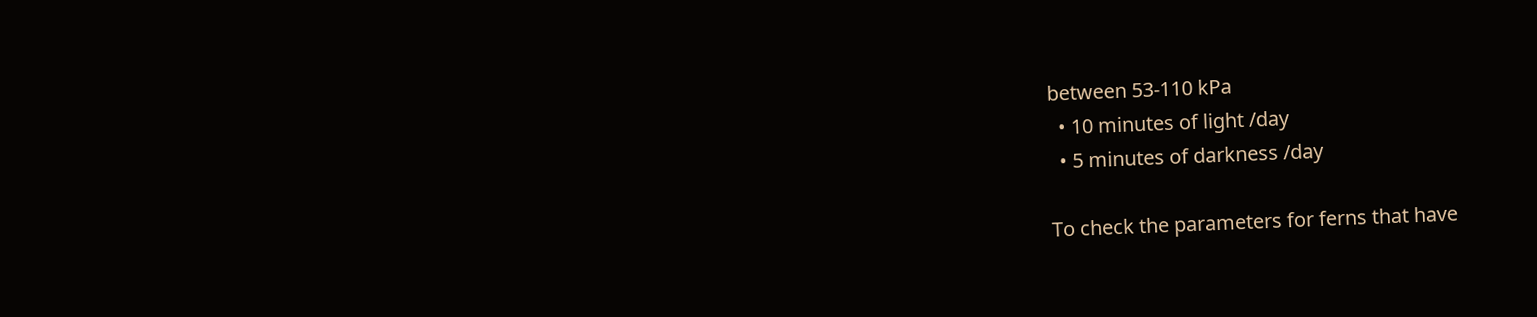between 53-110 kPa
  • 10 minutes of light /day
  • 5 minutes of darkness /day

To check the parameters for ferns that have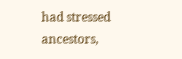had stressed ancestors,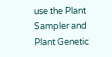use the Plant Sampler and Plant Genetic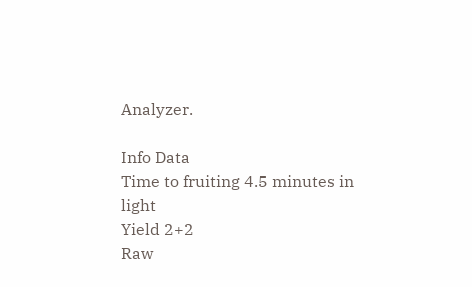Analyzer.

Info Data
Time to fruiting 4.5 minutes in light
Yield 2+2
Raw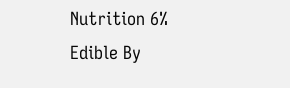Nutrition 6%
Edible By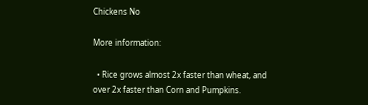Chickens No

More information:

  • Rice grows almost 2x faster than wheat, and over 2x faster than Corn and Pumpkins.